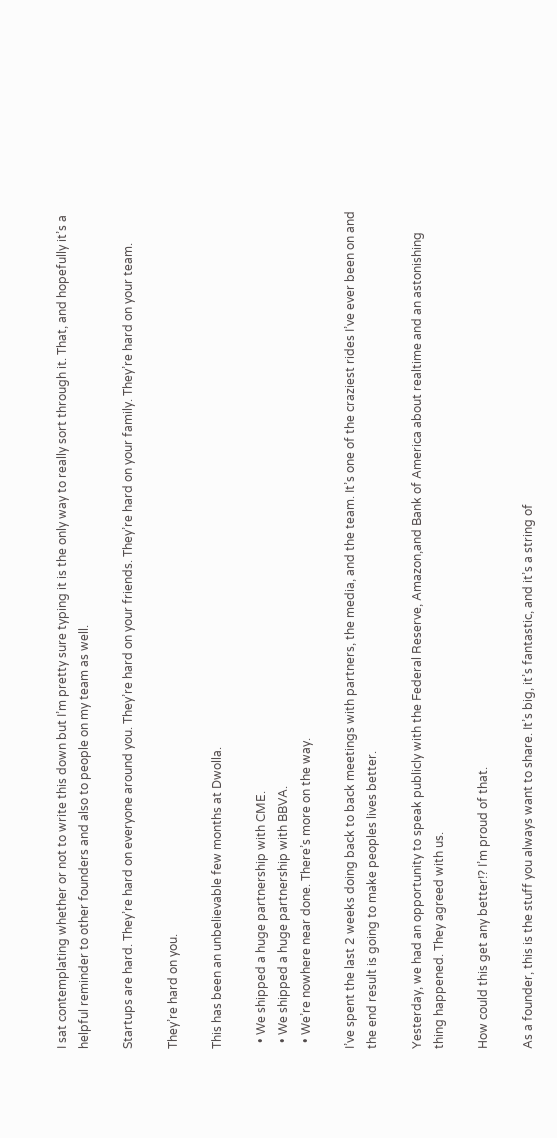I sat contemplating whether or not to write this down but I’m pretty sure typing it is the only way to really sort through it. That, and hopefully it’s a helpful reminder to other founders and also to people on my team as well.

Startups are hard. They’re hard on everyone around you. They’re hard on your friends. They’re hard on your family. They’re hard on your team.

They’re hard on you.

This has been an unbelievable few months at Dwolla.

  • We shipped a huge partnership with CME.
  • We shipped a huge partnership with BBVA.
  • We’re nowhere near done. There’s more on the way.

I’ve spent the last 2 weeks doing back to back meetings with partners, the media, and the team. It’s one of the craziest rides I’ve ever been on and the end result is going to make peoples lives better.

Yesterday, we had an opportunity to speak publicly with the Federal Reserve, Amazon,and Bank of America about realtime and an astonishing thing happened. They agreed with us.

How could this get any better!? I’m proud of that.

As a founder, this is the stuff you always want to share. It’s big, it’s fantastic, and it’s a string of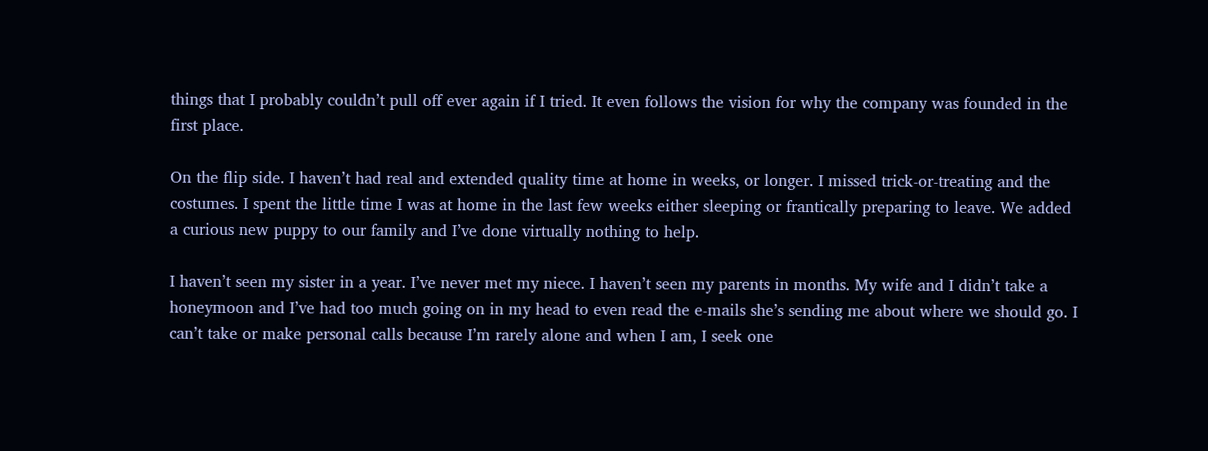things that I probably couldn’t pull off ever again if I tried. It even follows the vision for why the company was founded in the first place.

On the flip side. I haven’t had real and extended quality time at home in weeks, or longer. I missed trick-or-treating and the costumes. I spent the little time I was at home in the last few weeks either sleeping or frantically preparing to leave. We added a curious new puppy to our family and I’ve done virtually nothing to help.

I haven’t seen my sister in a year. I’ve never met my niece. I haven’t seen my parents in months. My wife and I didn’t take a honeymoon and I’ve had too much going on in my head to even read the e-mails she’s sending me about where we should go. I can’t take or make personal calls because I’m rarely alone and when I am, I seek one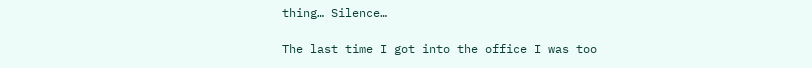thing… Silence…

The last time I got into the office I was too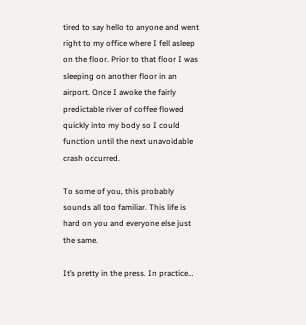tired to say hello to anyone and went right to my office where I fell asleep on the floor. Prior to that floor I was sleeping on another floor in an airport. Once I awoke the fairly predictable river of coffee flowed quickly into my body so I could function until the next unavoidable crash occurred.

To some of you, this probably sounds all too familiar. This life is hard on you and everyone else just the same.

It’s pretty in the press. In practice…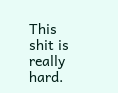This shit is really hard.